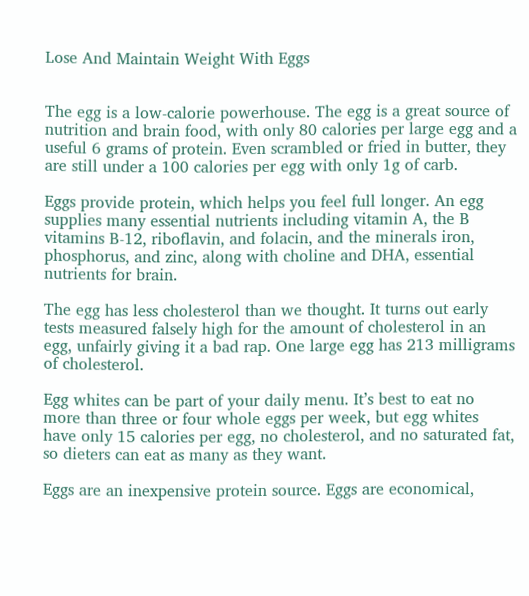Lose And Maintain Weight With Eggs


The egg is a low-calorie powerhouse. The egg is a great source of nutrition and brain food, with only 80 calories per large egg and a useful 6 grams of protein. Even scrambled or fried in butter, they are still under a 100 calories per egg with only 1g of carb.

Eggs provide protein, which helps you feel full longer. An egg supplies many essential nutrients including vitamin A, the B vitamins B-12, riboflavin, and folacin, and the minerals iron, phosphorus, and zinc, along with choline and DHA, essential nutrients for brain.

The egg has less cholesterol than we thought. It turns out early tests measured falsely high for the amount of cholesterol in an egg, unfairly giving it a bad rap. One large egg has 213 milligrams of cholesterol.

Egg whites can be part of your daily menu. It’s best to eat no more than three or four whole eggs per week, but egg whites have only 15 calories per egg, no cholesterol, and no saturated fat, so dieters can eat as many as they want.

Eggs are an inexpensive protein source. Eggs are economical,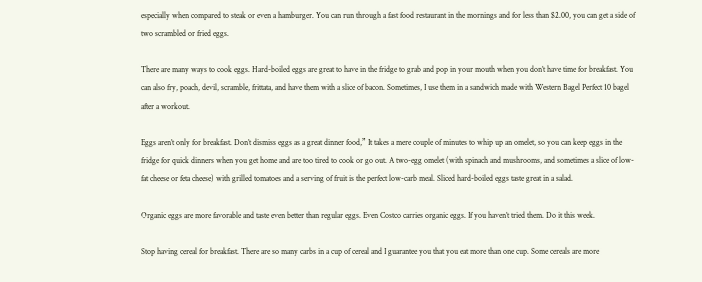especially when compared to steak or even a hamburger. You can run through a fast food restaurant in the mornings and for less than $2.00, you can get a side of two scrambled or fried eggs.

There are many ways to cook eggs. Hard-boiled eggs are great to have in the fridge to grab and pop in your mouth when you don’t have time for breakfast. You can also fry, poach, devil, scramble, frittata, and have them with a slice of bacon. Sometimes, I use them in a sandwich made with Western Bagel Perfect 10 bagel after a workout.

Eggs aren’t only for breakfast. Don’t dismiss eggs as a great dinner food,” It takes a mere couple of minutes to whip up an omelet, so you can keep eggs in the fridge for quick dinners when you get home and are too tired to cook or go out. A two-egg omelet (with spinach and mushrooms, and sometimes a slice of low-fat cheese or feta cheese) with grilled tomatoes and a serving of fruit is the perfect low-carb meal. Sliced hard-boiled eggs taste great in a salad.

Organic eggs are more favorable and taste even better than regular eggs. Even Costco carries organic eggs. If you haven’t tried them. Do it this week.

Stop having cereal for breakfast. There are so many carbs in a cup of cereal and I guarantee you that you eat more than one cup. Some cereals are more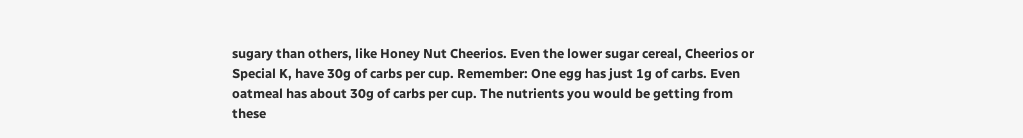sugary than others, like Honey Nut Cheerios. Even the lower sugar cereal, Cheerios or Special K, have 30g of carbs per cup. Remember: One egg has just 1g of carbs. Even oatmeal has about 30g of carbs per cup. The nutrients you would be getting from these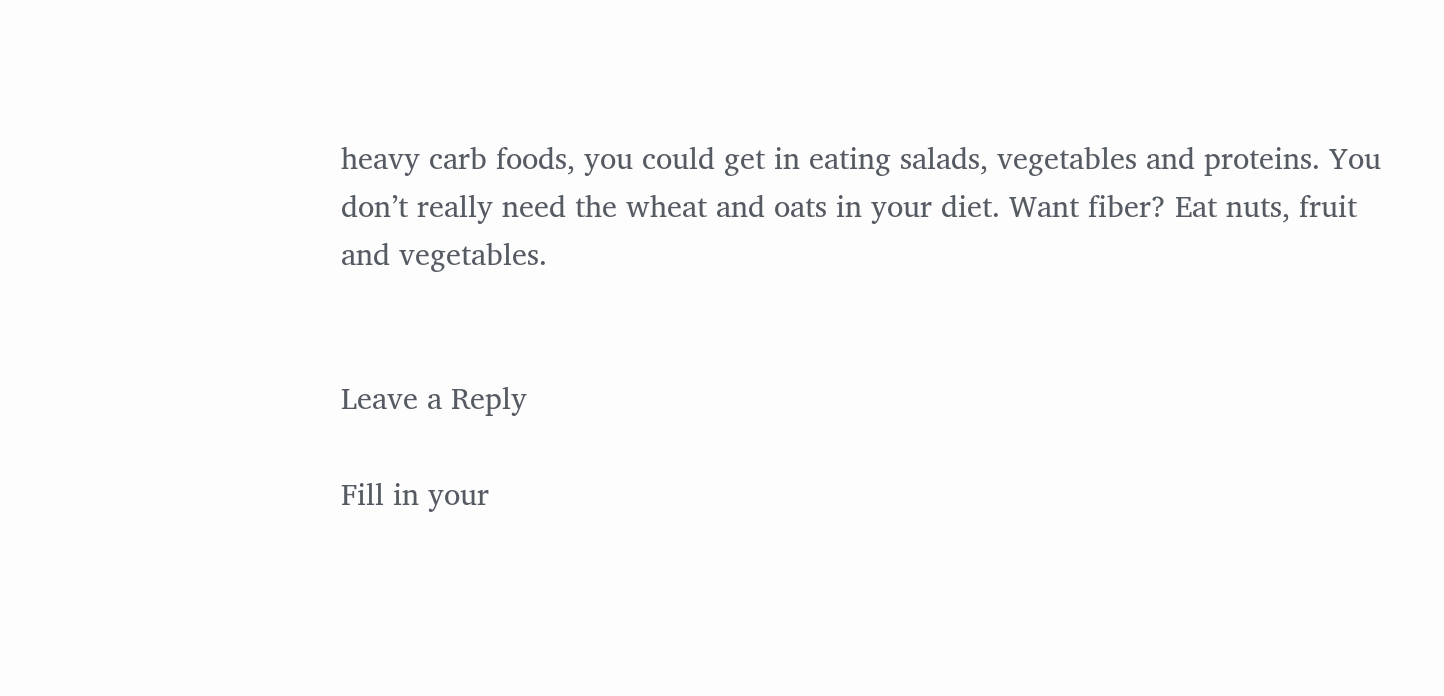heavy carb foods, you could get in eating salads, vegetables and proteins. You don’t really need the wheat and oats in your diet. Want fiber? Eat nuts, fruit and vegetables.


Leave a Reply

Fill in your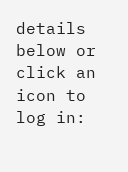details below or click an icon to log in: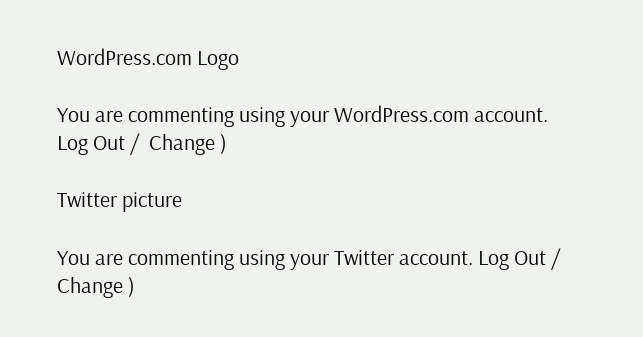WordPress.com Logo

You are commenting using your WordPress.com account. Log Out /  Change )

Twitter picture

You are commenting using your Twitter account. Log Out /  Change )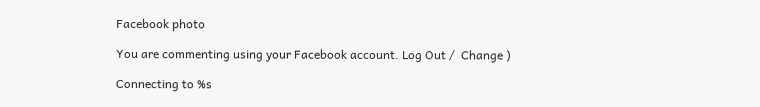Facebook photo

You are commenting using your Facebook account. Log Out /  Change )

Connecting to %s